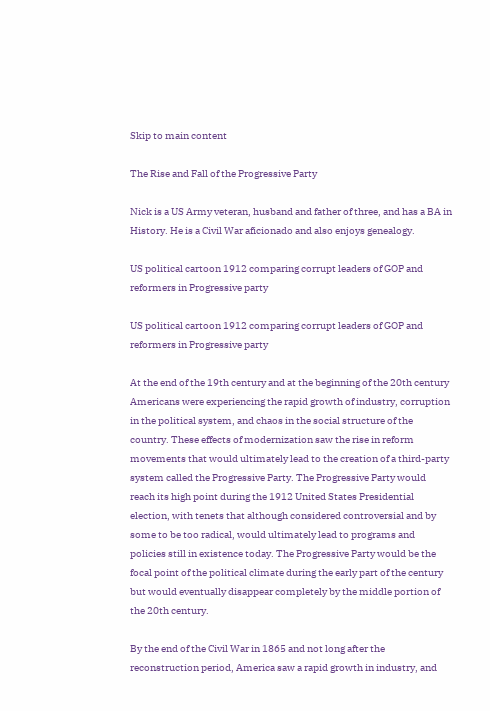Skip to main content

The Rise and Fall of the Progressive Party

Nick is a US Army veteran, husband and father of three, and has a BA in History. He is a Civil War aficionado and also enjoys genealogy.

US political cartoon 1912 comparing corrupt leaders of GOP and reformers in Progressive party

US political cartoon 1912 comparing corrupt leaders of GOP and reformers in Progressive party

At the end of the 19th century and at the beginning of the 20th century Americans were experiencing the rapid growth of industry, corruption in the political system, and chaos in the social structure of the country. These effects of modernization saw the rise in reform movements that would ultimately lead to the creation of a third-party system called the Progressive Party. The Progressive Party would reach its high point during the 1912 United States Presidential election, with tenets that although considered controversial and by some to be too radical, would ultimately lead to programs and policies still in existence today. The Progressive Party would be the focal point of the political climate during the early part of the century but would eventually disappear completely by the middle portion of the 20th century.

By the end of the Civil War in 1865 and not long after the reconstruction period, America saw a rapid growth in industry, and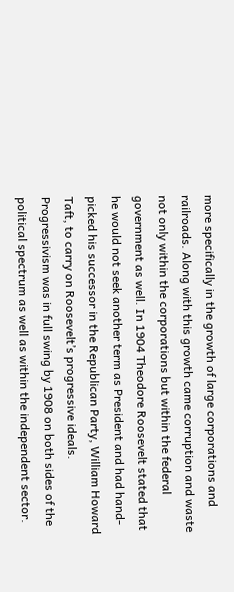more specifically in the growth of large corporations and railroads. Along with this growth came corruption and waste not only within the corporations but within the federal government as well. In 1904 Theodore Roosevelt stated that he would not seek another term as President and had hand-picked his successor in the Republican Party, William Howard Taft, to carry on Roosevelt’s progressive ideals. Progressivism was in full swing by 1908 on both sides of the political spectrum as well as within the independent sector.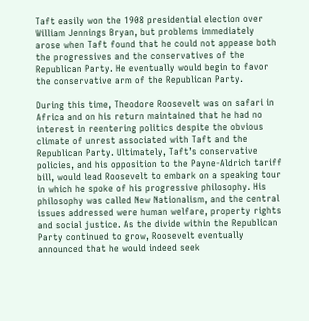Taft easily won the 1908 presidential election over William Jennings Bryan, but problems immediately arose when Taft found that he could not appease both the progressives and the conservatives of the Republican Party. He eventually would begin to favor the conservative arm of the Republican Party.

During this time, Theodore Roosevelt was on safari in Africa and on his return maintained that he had no interest in reentering politics despite the obvious climate of unrest associated with Taft and the Republican Party. Ultimately, Taft’s conservative policies, and his opposition to the Payne-Aldrich tariff bill, would lead Roosevelt to embark on a speaking tour in which he spoke of his progressive philosophy. His philosophy was called New Nationalism, and the central issues addressed were human welfare, property rights and social justice. As the divide within the Republican Party continued to grow, Roosevelt eventually announced that he would indeed seek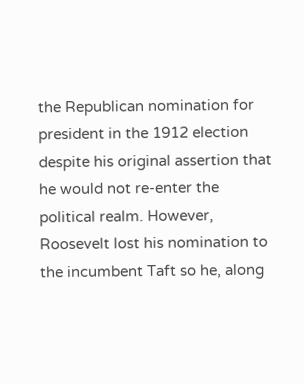the Republican nomination for president in the 1912 election despite his original assertion that he would not re-enter the political realm. However, Roosevelt lost his nomination to the incumbent Taft so he, along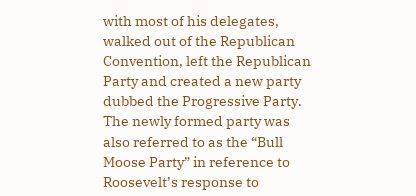with most of his delegates, walked out of the Republican Convention, left the Republican Party and created a new party dubbed the Progressive Party. The newly formed party was also referred to as the “Bull Moose Party” in reference to Roosevelt’s response to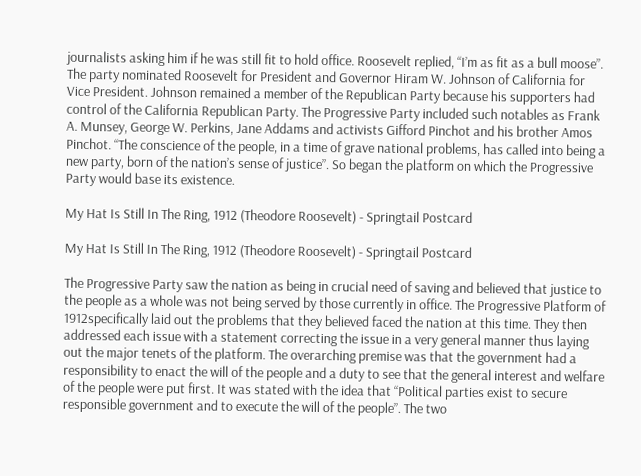journalists asking him if he was still fit to hold office. Roosevelt replied, “I’m as fit as a bull moose”. The party nominated Roosevelt for President and Governor Hiram W. Johnson of California for Vice President. Johnson remained a member of the Republican Party because his supporters had control of the California Republican Party. The Progressive Party included such notables as Frank A. Munsey, George W. Perkins, Jane Addams and activists Gifford Pinchot and his brother Amos Pinchot. “The conscience of the people, in a time of grave national problems, has called into being a new party, born of the nation’s sense of justice”. So began the platform on which the Progressive Party would base its existence.

My Hat Is Still In The Ring, 1912 (Theodore Roosevelt) - Springtail Postcard

My Hat Is Still In The Ring, 1912 (Theodore Roosevelt) - Springtail Postcard

The Progressive Party saw the nation as being in crucial need of saving and believed that justice to the people as a whole was not being served by those currently in office. The Progressive Platform of 1912specifically laid out the problems that they believed faced the nation at this time. They then addressed each issue with a statement correcting the issue in a very general manner thus laying out the major tenets of the platform. The overarching premise was that the government had a responsibility to enact the will of the people and a duty to see that the general interest and welfare of the people were put first. It was stated with the idea that “Political parties exist to secure responsible government and to execute the will of the people”. The two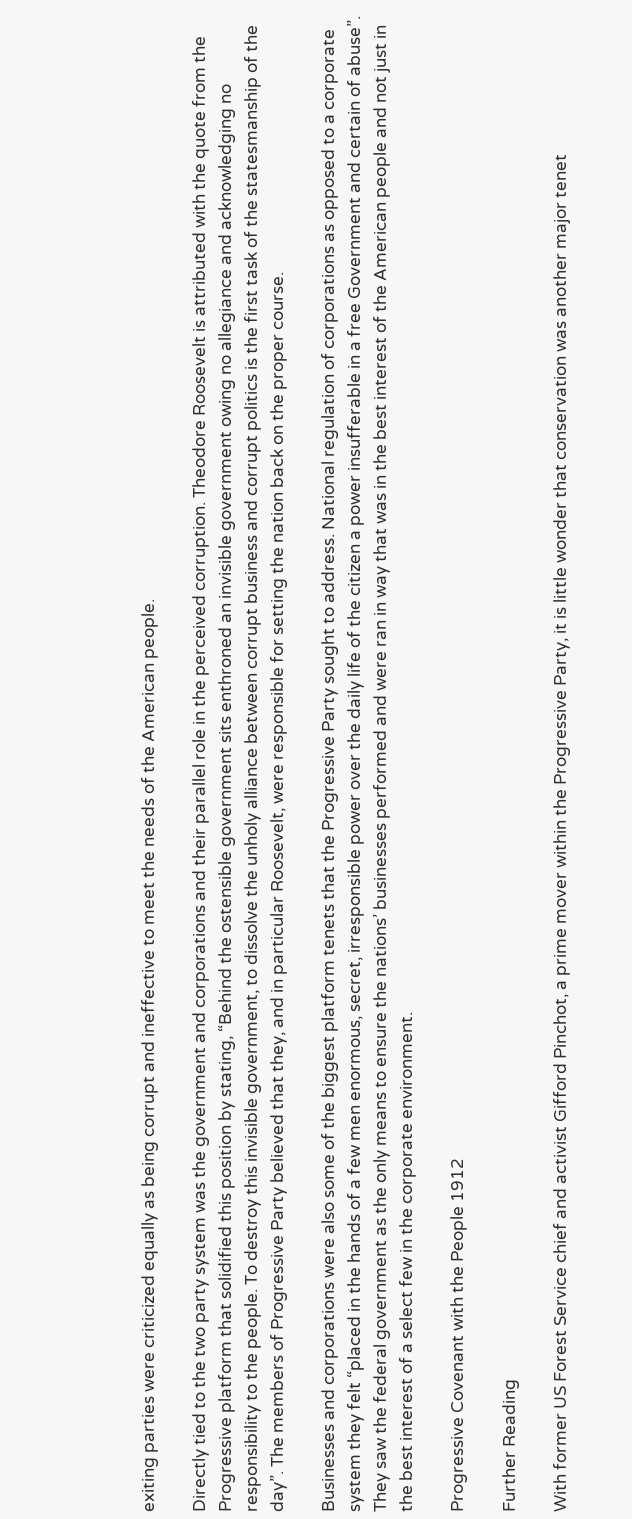exiting parties were criticized equally as being corrupt and ineffective to meet the needs of the American people.

Directly tied to the two party system was the government and corporations and their parallel role in the perceived corruption. Theodore Roosevelt is attributed with the quote from the Progressive platform that solidified this position by stating, “Behind the ostensible government sits enthroned an invisible government owing no allegiance and acknowledging no responsibility to the people. To destroy this invisible government, to dissolve the unholy alliance between corrupt business and corrupt politics is the first task of the statesmanship of the day”. The members of Progressive Party believed that they, and in particular Roosevelt, were responsible for setting the nation back on the proper course.

Businesses and corporations were also some of the biggest platform tenets that the Progressive Party sought to address. National regulation of corporations as opposed to a corporate system they felt “placed in the hands of a few men enormous, secret, irresponsible power over the daily life of the citizen a power insufferable in a free Government and certain of abuse”. They saw the federal government as the only means to ensure the nations’ businesses performed and were ran in way that was in the best interest of the American people and not just in the best interest of a select few in the corporate environment.

Progressive Covenant with the People 1912

Further Reading

With former US Forest Service chief and activist Gifford Pinchot, a prime mover within the Progressive Party, it is little wonder that conservation was another major tenet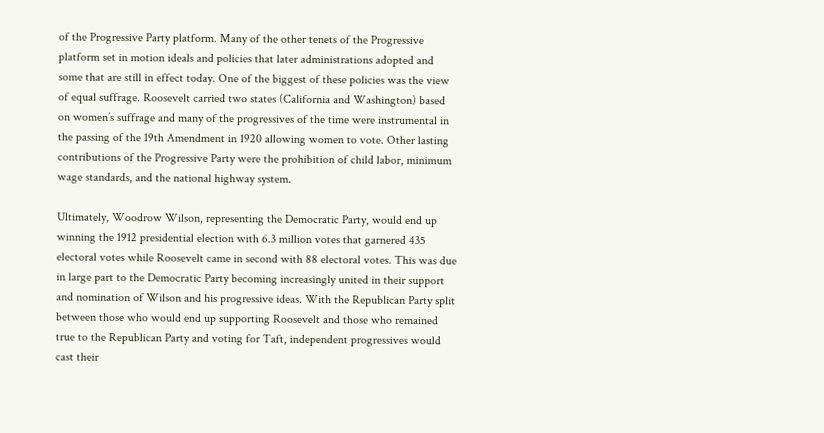of the Progressive Party platform. Many of the other tenets of the Progressive platform set in motion ideals and policies that later administrations adopted and some that are still in effect today. One of the biggest of these policies was the view of equal suffrage. Roosevelt carried two states (California and Washington) based on women’s suffrage and many of the progressives of the time were instrumental in the passing of the 19th Amendment in 1920 allowing women to vote. Other lasting contributions of the Progressive Party were the prohibition of child labor, minimum wage standards, and the national highway system.

Ultimately, Woodrow Wilson, representing the Democratic Party, would end up winning the 1912 presidential election with 6.3 million votes that garnered 435 electoral votes while Roosevelt came in second with 88 electoral votes. This was due in large part to the Democratic Party becoming increasingly united in their support and nomination of Wilson and his progressive ideas. With the Republican Party split between those who would end up supporting Roosevelt and those who remained true to the Republican Party and voting for Taft, independent progressives would cast their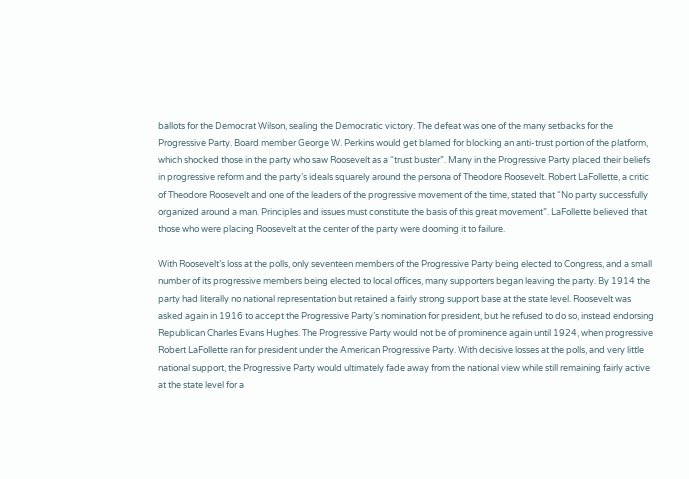ballots for the Democrat Wilson, sealing the Democratic victory. The defeat was one of the many setbacks for the Progressive Party. Board member George W. Perkins would get blamed for blocking an anti-trust portion of the platform, which shocked those in the party who saw Roosevelt as a “trust buster”. Many in the Progressive Party placed their beliefs in progressive reform and the party’s ideals squarely around the persona of Theodore Roosevelt. Robert LaFollette, a critic of Theodore Roosevelt and one of the leaders of the progressive movement of the time, stated that “No party successfully organized around a man. Principles and issues must constitute the basis of this great movement”. LaFollette believed that those who were placing Roosevelt at the center of the party were dooming it to failure.

With Roosevelt’s loss at the polls, only seventeen members of the Progressive Party being elected to Congress, and a small number of its progressive members being elected to local offices, many supporters began leaving the party. By 1914 the party had literally no national representation but retained a fairly strong support base at the state level. Roosevelt was asked again in 1916 to accept the Progressive Party’s nomination for president, but he refused to do so, instead endorsing Republican Charles Evans Hughes. The Progressive Party would not be of prominence again until 1924, when progressive Robert LaFollette ran for president under the American Progressive Party. With decisive losses at the polls, and very little national support, the Progressive Party would ultimately fade away from the national view while still remaining fairly active at the state level for a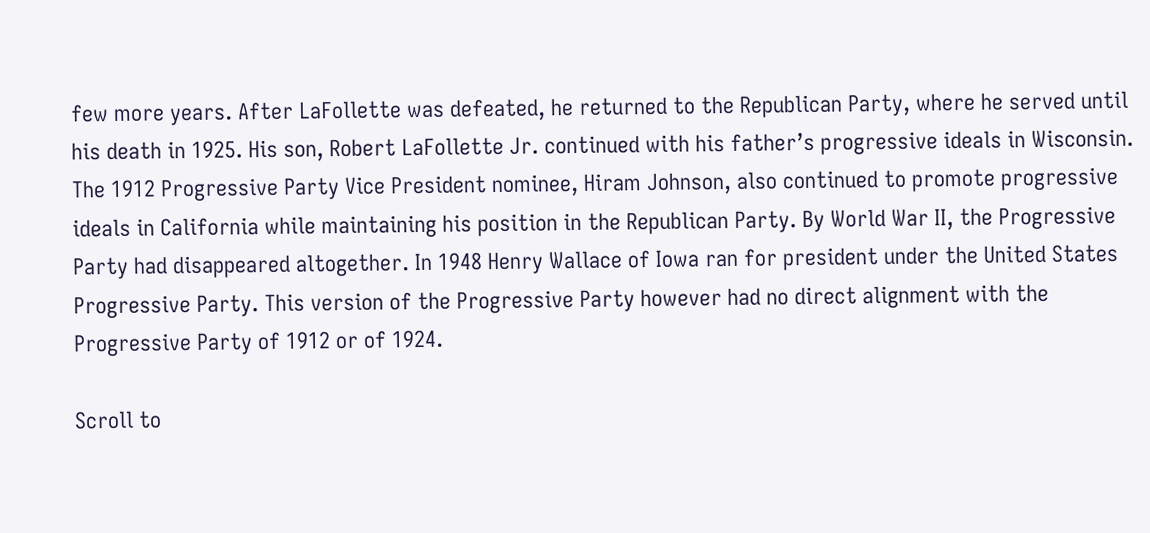few more years. After LaFollette was defeated, he returned to the Republican Party, where he served until his death in 1925. His son, Robert LaFollette Jr. continued with his father’s progressive ideals in Wisconsin. The 1912 Progressive Party Vice President nominee, Hiram Johnson, also continued to promote progressive ideals in California while maintaining his position in the Republican Party. By World War II, the Progressive Party had disappeared altogether. In 1948 Henry Wallace of Iowa ran for president under the United States Progressive Party. This version of the Progressive Party however had no direct alignment with the Progressive Party of 1912 or of 1924.

Scroll to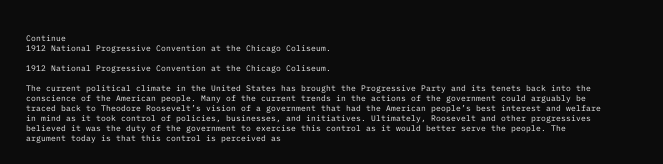Continue
1912 National Progressive Convention at the Chicago Coliseum.

1912 National Progressive Convention at the Chicago Coliseum.

The current political climate in the United States has brought the Progressive Party and its tenets back into the conscience of the American people. Many of the current trends in the actions of the government could arguably be traced back to Theodore Roosevelt’s vision of a government that had the American people’s best interest and welfare in mind as it took control of policies, businesses, and initiatives. Ultimately, Roosevelt and other progressives believed it was the duty of the government to exercise this control as it would better serve the people. The argument today is that this control is perceived as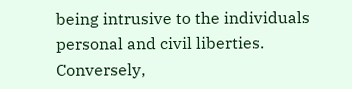being intrusive to the individuals personal and civil liberties. Conversely,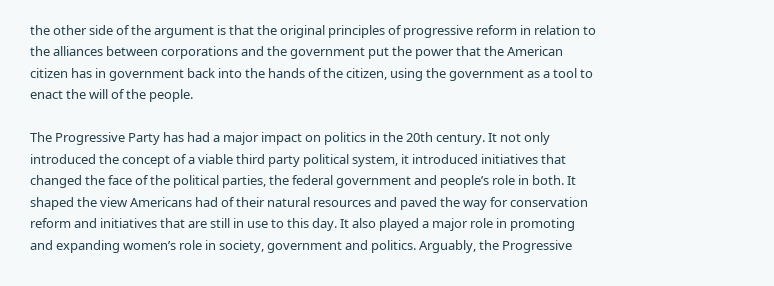the other side of the argument is that the original principles of progressive reform in relation to the alliances between corporations and the government put the power that the American citizen has in government back into the hands of the citizen, using the government as a tool to enact the will of the people.

The Progressive Party has had a major impact on politics in the 20th century. It not only introduced the concept of a viable third party political system, it introduced initiatives that changed the face of the political parties, the federal government and people’s role in both. It shaped the view Americans had of their natural resources and paved the way for conservation reform and initiatives that are still in use to this day. It also played a major role in promoting and expanding women’s role in society, government and politics. Arguably, the Progressive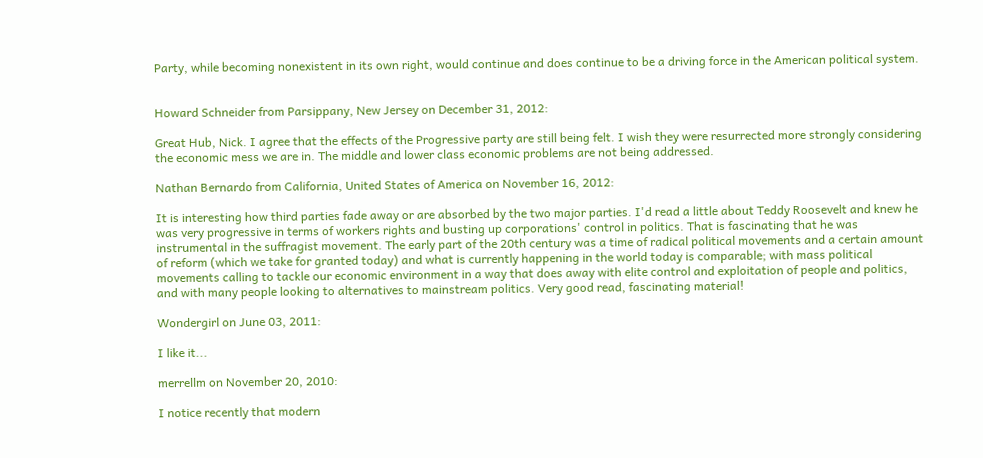Party, while becoming nonexistent in its own right, would continue and does continue to be a driving force in the American political system.


Howard Schneider from Parsippany, New Jersey on December 31, 2012:

Great Hub, Nick. I agree that the effects of the Progressive party are still being felt. I wish they were resurrected more strongly considering the economic mess we are in. The middle and lower class economic problems are not being addressed.

Nathan Bernardo from California, United States of America on November 16, 2012:

It is interesting how third parties fade away or are absorbed by the two major parties. I'd read a little about Teddy Roosevelt and knew he was very progressive in terms of workers rights and busting up corporations' control in politics. That is fascinating that he was instrumental in the suffragist movement. The early part of the 20th century was a time of radical political movements and a certain amount of reform (which we take for granted today) and what is currently happening in the world today is comparable; with mass political movements calling to tackle our economic environment in a way that does away with elite control and exploitation of people and politics, and with many people looking to alternatives to mainstream politics. Very good read, fascinating material!

Wondergirl on June 03, 2011:

I like it...

merrellm on November 20, 2010:

I notice recently that modern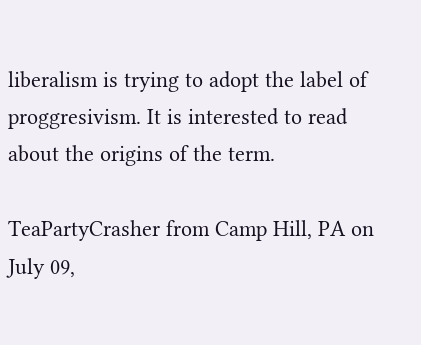liberalism is trying to adopt the label of proggresivism. It is interested to read about the origins of the term.

TeaPartyCrasher from Camp Hill, PA on July 09,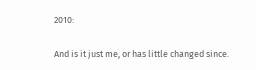2010:

And is it just me, or has little changed since.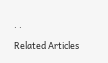. .

Related Articles